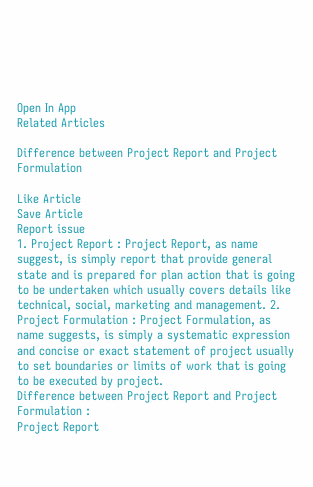Open In App
Related Articles

Difference between Project Report and Project Formulation

Like Article
Save Article
Report issue
1. Project Report : Project Report, as name suggest, is simply report that provide general state and is prepared for plan action that is going to be undertaken which usually covers details like technical, social, marketing and management. 2. Project Formulation : Project Formulation, as name suggests, is simply a systematic expression and concise or exact statement of project usually to set boundaries or limits of work that is going to be executed by project.
Difference between Project Report and Project Formulation :
Project Report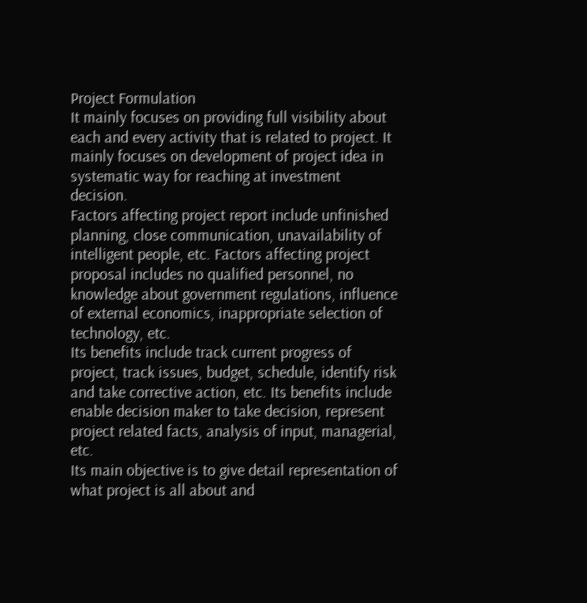Project Formulation
It mainly focuses on providing full visibility about each and every activity that is related to project. It mainly focuses on development of project idea in systematic way for reaching at investment decision.
Factors affecting project report include unfinished planning, close communication, unavailability of intelligent people, etc. Factors affecting project proposal includes no qualified personnel, no knowledge about government regulations, influence of external economics, inappropriate selection of technology, etc.
Its benefits include track current progress of project, track issues, budget, schedule, identify risk and take corrective action, etc. Its benefits include enable decision maker to take decision, represent project related facts, analysis of input, managerial, etc.
Its main objective is to give detail representation of what project is all about and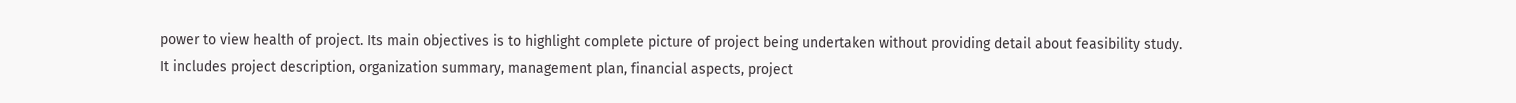power to view health of project. Its main objectives is to highlight complete picture of project being undertaken without providing detail about feasibility study.
It includes project description, organization summary, management plan, financial aspects, project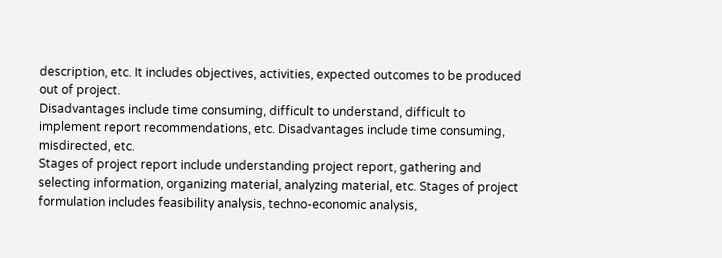description, etc. It includes objectives, activities, expected outcomes to be produced out of project.
Disadvantages include time consuming, difficult to understand, difficult to implement report recommendations, etc. Disadvantages include time consuming, misdirected, etc.
Stages of project report include understanding project report, gathering and selecting information, organizing material, analyzing material, etc. Stages of project formulation includes feasibility analysis, techno-economic analysis,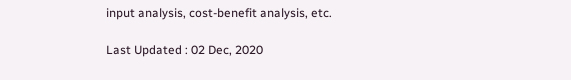input analysis, cost-benefit analysis, etc.

Last Updated : 02 Dec, 2020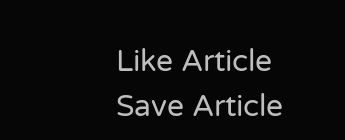Like Article
Save Article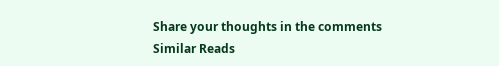Share your thoughts in the comments
Similar Reads